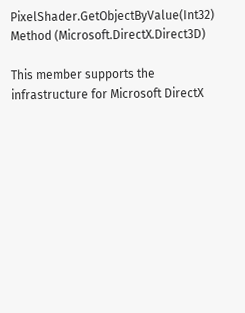PixelShader.GetObjectByValue(Int32) Method (Microsoft.DirectX.Direct3D)

This member supports the infrastructure for Microsoft DirectX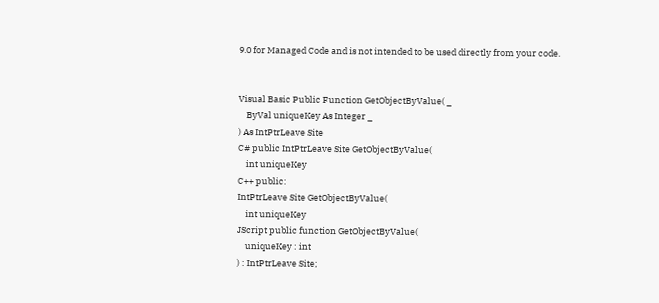9.0 for Managed Code and is not intended to be used directly from your code.


Visual Basic Public Function GetObjectByValue( _
    ByVal uniqueKey As Integer _
) As IntPtrLeave Site
C# public IntPtrLeave Site GetObjectByValue(
    int uniqueKey
C++ public:
IntPtrLeave Site GetObjectByValue(
    int uniqueKey
JScript public function GetObjectByValue(
    uniqueKey : int
) : IntPtrLeave Site;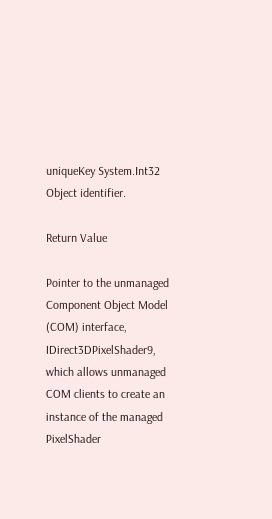uniqueKey System.Int32
Object identifier.

Return Value

Pointer to the unmanaged Component Object Model (COM) interface, IDirect3DPixelShader9, which allows unmanaged COM clients to create an instance of the managed PixelShader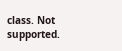class. Not supported.